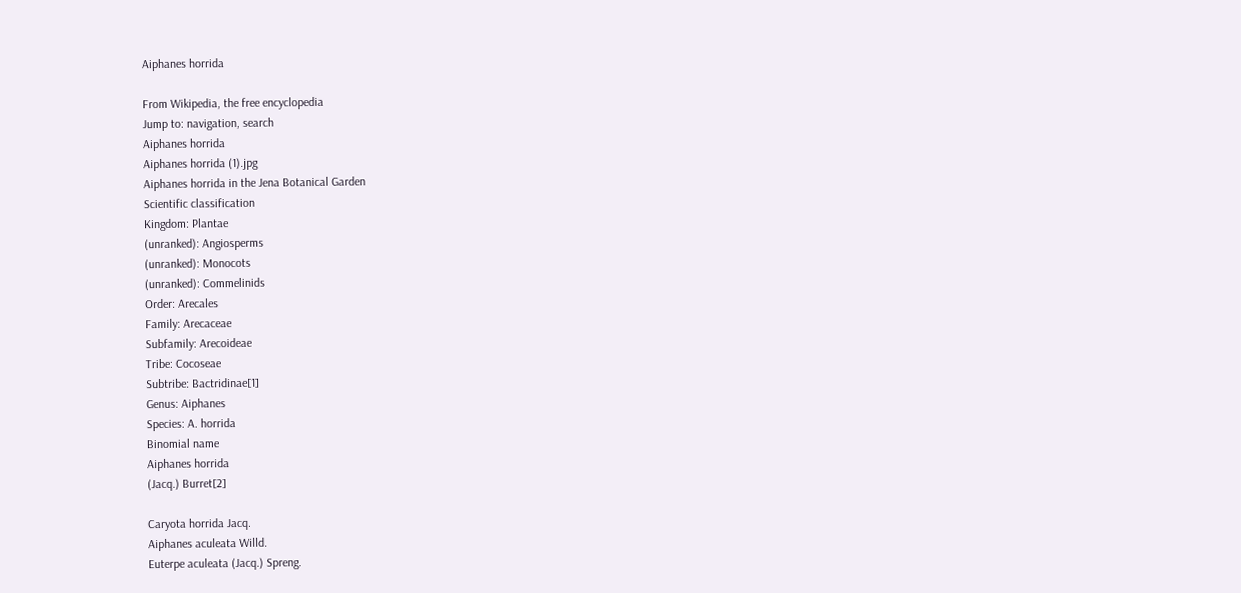Aiphanes horrida

From Wikipedia, the free encyclopedia
Jump to: navigation, search
Aiphanes horrida
Aiphanes horrida (1).jpg
Aiphanes horrida in the Jena Botanical Garden
Scientific classification
Kingdom: Plantae
(unranked): Angiosperms
(unranked): Monocots
(unranked): Commelinids
Order: Arecales
Family: Arecaceae
Subfamily: Arecoideae
Tribe: Cocoseae
Subtribe: Bactridinae[1]
Genus: Aiphanes
Species: A. horrida
Binomial name
Aiphanes horrida
(Jacq.) Burret[2]

Caryota horrida Jacq.
Aiphanes aculeata Willd.
Euterpe aculeata (Jacq.) Spreng.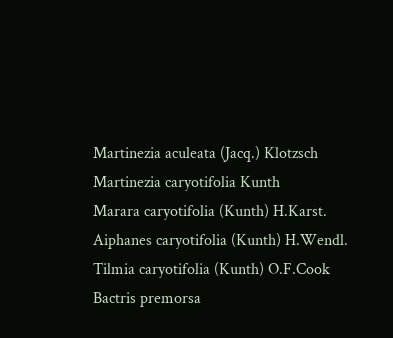Martinezia aculeata (Jacq.) Klotzsch
Martinezia caryotifolia Kunth
Marara caryotifolia (Kunth) H.Karst.
Aiphanes caryotifolia (Kunth) H.Wendl.
Tilmia caryotifolia (Kunth) O.F.Cook
Bactris premorsa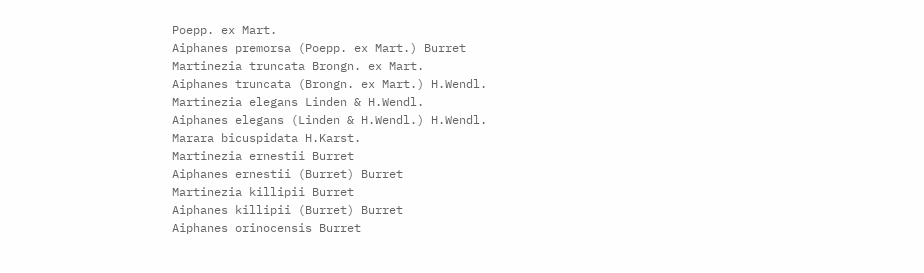Poepp. ex Mart.
Aiphanes premorsa (Poepp. ex Mart.) Burret
Martinezia truncata Brongn. ex Mart.
Aiphanes truncata (Brongn. ex Mart.) H.Wendl.
Martinezia elegans Linden & H.Wendl.
Aiphanes elegans (Linden & H.Wendl.) H.Wendl.
Marara bicuspidata H.Karst.
Martinezia ernestii Burret
Aiphanes ernestii (Burret) Burret
Martinezia killipii Burret
Aiphanes killipii (Burret) Burret
Aiphanes orinocensis Burret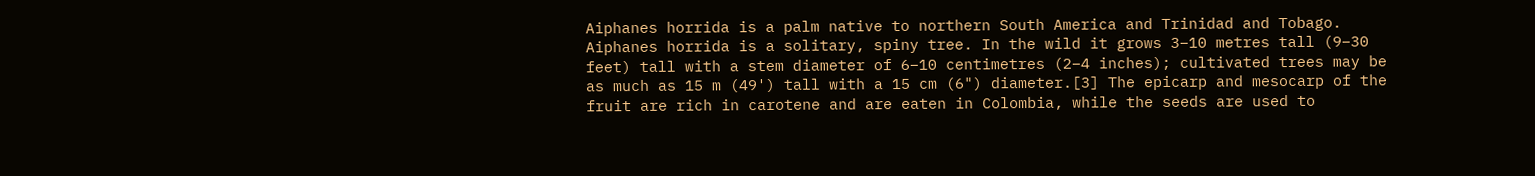Aiphanes horrida is a palm native to northern South America and Trinidad and Tobago. Aiphanes horrida is a solitary, spiny tree. In the wild it grows 3–10 metres tall (9–30 feet) tall with a stem diameter of 6–10 centimetres (2–4 inches); cultivated trees may be as much as 15 m (49') tall with a 15 cm (6") diameter.[3] The epicarp and mesocarp of the fruit are rich in carotene and are eaten in Colombia, while the seeds are used to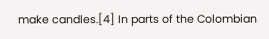make candles.[4] In parts of the Colombian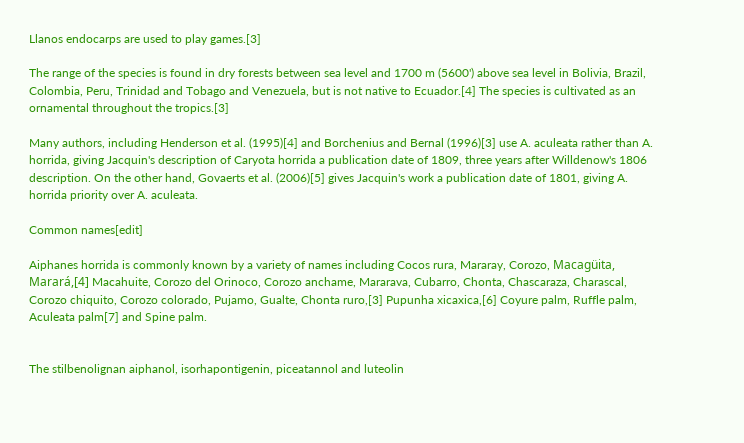Llanos endocarps are used to play games.[3]

The range of the species is found in dry forests between sea level and 1700 m (5600') above sea level in Bolivia, Brazil, Colombia, Peru, Trinidad and Tobago and Venezuela, but is not native to Ecuador.[4] The species is cultivated as an ornamental throughout the tropics.[3]

Many authors, including Henderson et al. (1995)[4] and Borchenius and Bernal (1996)[3] use A. aculeata rather than A. horrida, giving Jacquin's description of Caryota horrida a publication date of 1809, three years after Willdenow's 1806 description. On the other hand, Govaerts et al. (2006)[5] gives Jacquin's work a publication date of 1801, giving A. horrida priority over A. aculeata.

Common names[edit]

Aiphanes horrida is commonly known by a variety of names including Cocos rura, Mararay, Corozo, Macagüita, Marará,[4] Macahuite, Corozo del Orinoco, Corozo anchame, Mararava, Cubarro, Chonta, Chascaraza, Charascal, Corozo chiquito, Corozo colorado, Pujamo, Gualte, Chonta ruro,[3] Pupunha xicaxica,[6] Coyure palm, Ruffle palm, Aculeata palm[7] and Spine palm.


The stilbenolignan aiphanol, isorhapontigenin, piceatannol and luteolin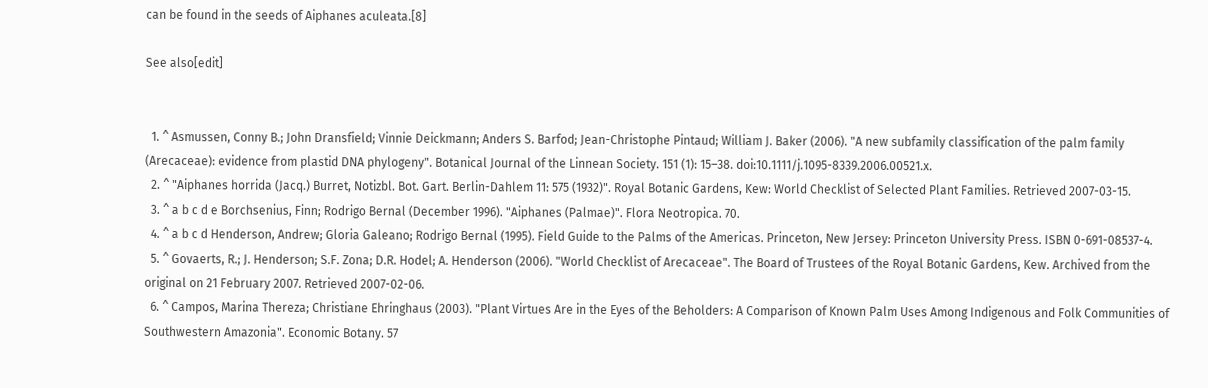can be found in the seeds of Aiphanes aculeata.[8]

See also[edit]


  1. ^ Asmussen, Conny B.; John Dransfield; Vinnie Deickmann; Anders S. Barfod; Jean-Christophe Pintaud; William J. Baker (2006). "A new subfamily classification of the palm family (Arecaceae): evidence from plastid DNA phylogeny". Botanical Journal of the Linnean Society. 151 (1): 15–38. doi:10.1111/j.1095-8339.2006.00521.x.
  2. ^ "Aiphanes horrida (Jacq.) Burret, Notizbl. Bot. Gart. Berlin-Dahlem 11: 575 (1932)". Royal Botanic Gardens, Kew: World Checklist of Selected Plant Families. Retrieved 2007-03-15.
  3. ^ a b c d e Borchsenius, Finn; Rodrigo Bernal (December 1996). "Aiphanes (Palmae)". Flora Neotropica. 70.
  4. ^ a b c d Henderson, Andrew; Gloria Galeano; Rodrigo Bernal (1995). Field Guide to the Palms of the Americas. Princeton, New Jersey: Princeton University Press. ISBN 0-691-08537-4.
  5. ^ Govaerts, R.; J. Henderson; S.F. Zona; D.R. Hodel; A. Henderson (2006). "World Checklist of Arecaceae". The Board of Trustees of the Royal Botanic Gardens, Kew. Archived from the original on 21 February 2007. Retrieved 2007-02-06.
  6. ^ Campos, Marina Thereza; Christiane Ehringhaus (2003). "Plant Virtues Are in the Eyes of the Beholders: A Comparison of Known Palm Uses Among Indigenous and Folk Communities of Southwestern Amazonia". Economic Botany. 57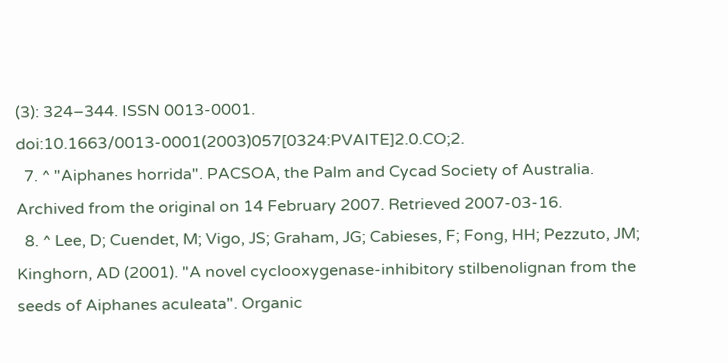(3): 324–344. ISSN 0013-0001. doi:10.1663/0013-0001(2003)057[0324:PVAITE]2.0.CO;2.
  7. ^ "Aiphanes horrida". PACSOA, the Palm and Cycad Society of Australia. Archived from the original on 14 February 2007. Retrieved 2007-03-16.
  8. ^ Lee, D; Cuendet, M; Vigo, JS; Graham, JG; Cabieses, F; Fong, HH; Pezzuto, JM; Kinghorn, AD (2001). "A novel cyclooxygenase-inhibitory stilbenolignan from the seeds of Aiphanes aculeata". Organic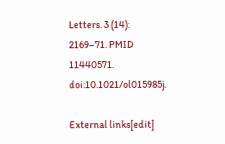Letters. 3 (14): 2169–71. PMID 11440571. doi:10.1021/ol015985j.

External links[edit]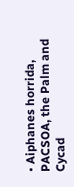• Aiphanes horrida, PACSOA, the Palm and Cycad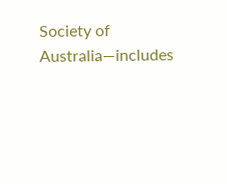Society of Australia—includes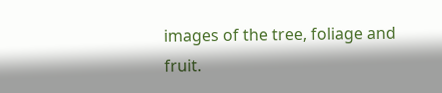images of the tree, foliage and fruit.